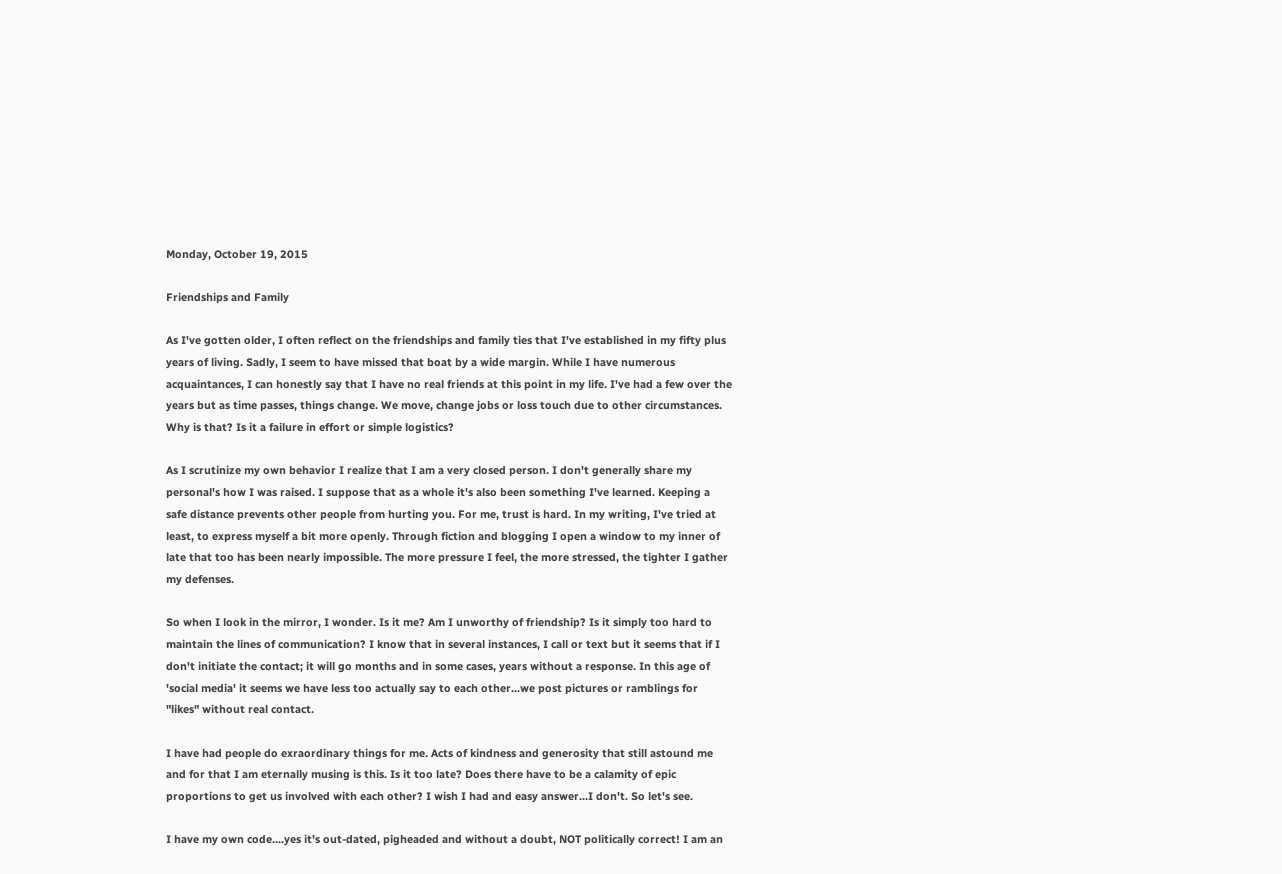Monday, October 19, 2015

Friendships and Family

As I've gotten older, I often reflect on the friendships and family ties that I've established in my fifty plus years of living. Sadly, I seem to have missed that boat by a wide margin. While I have numerous acquaintances, I can honestly say that I have no real friends at this point in my life. I've had a few over the years but as time passes, things change. We move, change jobs or loss touch due to other circumstances. Why is that? Is it a failure in effort or simple logistics?

As I scrutinize my own behavior I realize that I am a very closed person. I don't generally share my personal's how I was raised. I suppose that as a whole it's also been something I've learned. Keeping a safe distance prevents other people from hurting you. For me, trust is hard. In my writing, I've tried at least, to express myself a bit more openly. Through fiction and blogging I open a window to my inner of late that too has been nearly impossible. The more pressure I feel, the more stressed, the tighter I gather my defenses.

So when I look in the mirror, I wonder. Is it me? Am I unworthy of friendship? Is it simply too hard to maintain the lines of communication? I know that in several instances, I call or text but it seems that if I don't initiate the contact; it will go months and in some cases, years without a response. In this age of 'social media' it seems we have less too actually say to each other...we post pictures or ramblings for "likes" without real contact.

I have had people do exraordinary things for me. Acts of kindness and generosity that still astound me and for that I am eternally musing is this. Is it too late? Does there have to be a calamity of epic proportions to get us involved with each other? I wish I had and easy answer...I don't. So let's see.

I have my own code....yes it's out-dated, pigheaded and without a doubt, NOT politically correct! I am an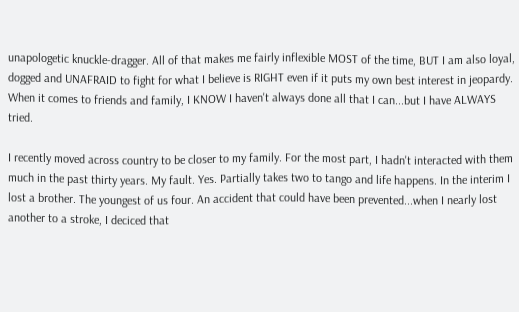unapologetic knuckle-dragger. All of that makes me fairly inflexible MOST of the time, BUT I am also loyal, dogged and UNAFRAID to fight for what I believe is RIGHT even if it puts my own best interest in jeopardy. When it comes to friends and family, I KNOW I haven't always done all that I can...but I have ALWAYS tried.

I recently moved across country to be closer to my family. For the most part, I hadn't interacted with them much in the past thirty years. My fault. Yes. Partially takes two to tango and life happens. In the interim I lost a brother. The youngest of us four. An accident that could have been prevented...when I nearly lost another to a stroke, I deciced that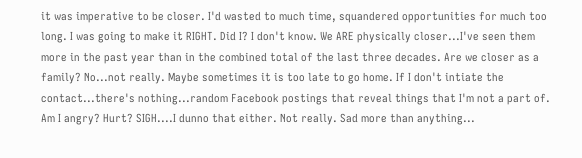it was imperative to be closer. I'd wasted to much time, squandered opportunities for much too long. I was going to make it RIGHT. Did I? I don't know. We ARE physically closer...I've seen them more in the past year than in the combined total of the last three decades. Are we closer as a family? No...not really. Maybe sometimes it is too late to go home. If I don't intiate the contact...there's nothing...random Facebook postings that reveal things that I'm not a part of. Am I angry? Hurt? SIGH....I dunno that either. Not really. Sad more than anything...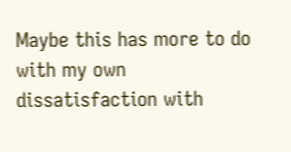Maybe this has more to do with my own dissatisfaction with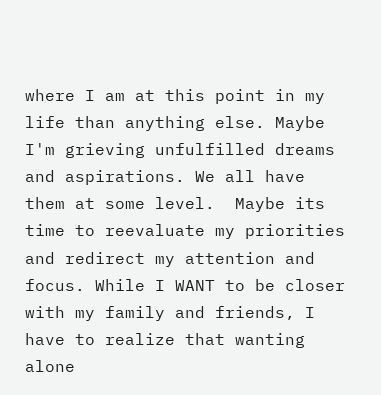where I am at this point in my life than anything else. Maybe I'm grieving unfulfilled dreams and aspirations. We all have them at some level.  Maybe its time to reevaluate my priorities and redirect my attention and focus. While I WANT to be closer with my family and friends, I have to realize that wanting alone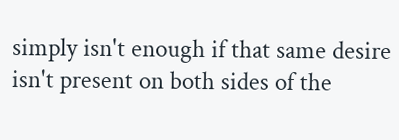simply isn't enough if that same desire isn't present on both sides of the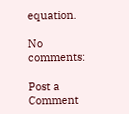equation.

No comments:

Post a Comment